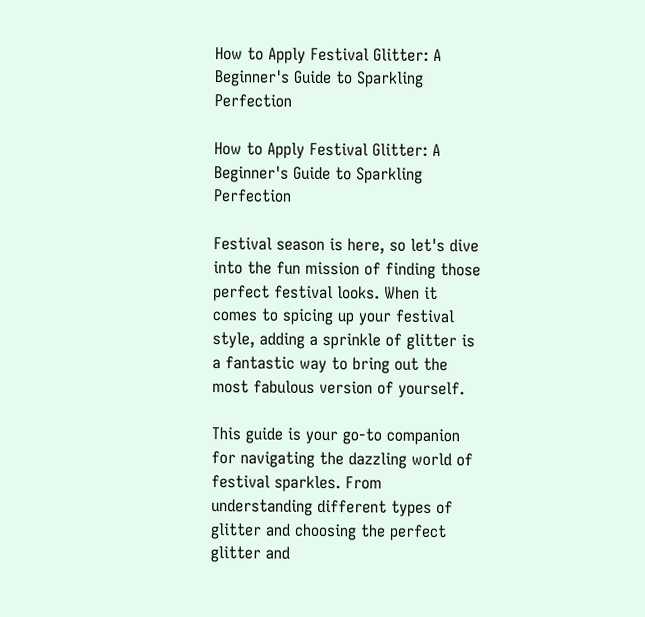How to Apply Festival Glitter: A Beginner's Guide to Sparkling Perfection

How to Apply Festival Glitter: A Beginner's Guide to Sparkling Perfection

Festival season is here, so let's dive into the fun mission of finding those perfect festival looks. When it comes to spicing up your festival style, adding a sprinkle of glitter is a fantastic way to bring out the most fabulous version of yourself.

This guide is your go-to companion for navigating the dazzling world of festival sparkles. From understanding different types of glitter and choosing the perfect glitter and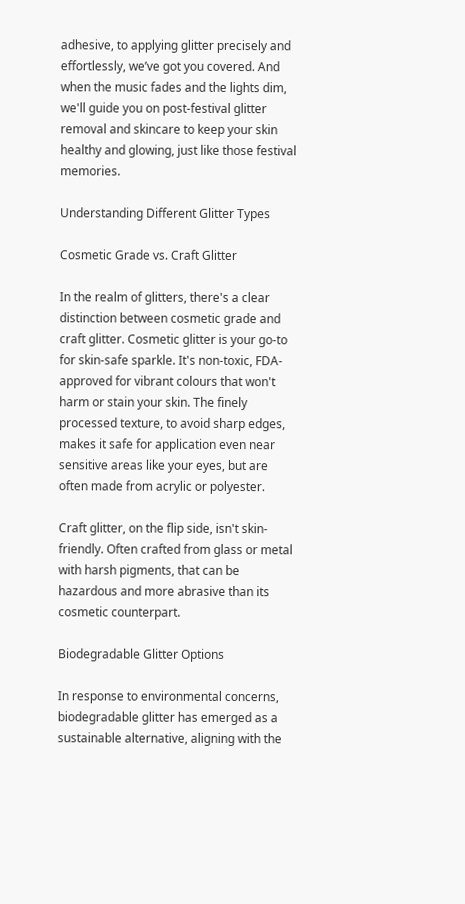adhesive, to applying glitter precisely and effortlessly, we’ve got you covered. And when the music fades and the lights dim, we'll guide you on post-festival glitter removal and skincare to keep your skin healthy and glowing, just like those festival memories.

Understanding Different Glitter Types

Cosmetic Grade vs. Craft Glitter

In the realm of glitters, there's a clear distinction between cosmetic grade and craft glitter. Cosmetic glitter is your go-to for skin-safe sparkle. It's non-toxic, FDA-approved for vibrant colours that won't harm or stain your skin. The finely processed texture, to avoid sharp edges, makes it safe for application even near sensitive areas like your eyes, but are often made from acrylic or polyester.

Craft glitter, on the flip side, isn't skin-friendly. Often crafted from glass or metal with harsh pigments, that can be hazardous and more abrasive than its cosmetic counterpart.

Biodegradable Glitter Options

In response to environmental concerns, biodegradable glitter has emerged as a sustainable alternative, aligning with the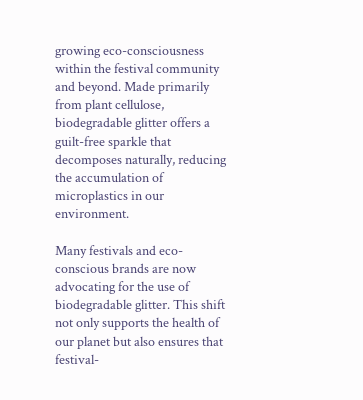growing eco-consciousness within the festival community and beyond. Made primarily from plant cellulose, biodegradable glitter offers a guilt-free sparkle that decomposes naturally, reducing the accumulation of microplastics in our environment.

Many festivals and eco-conscious brands are now advocating for the use of biodegradable glitter. This shift not only supports the health of our planet but also ensures that festival-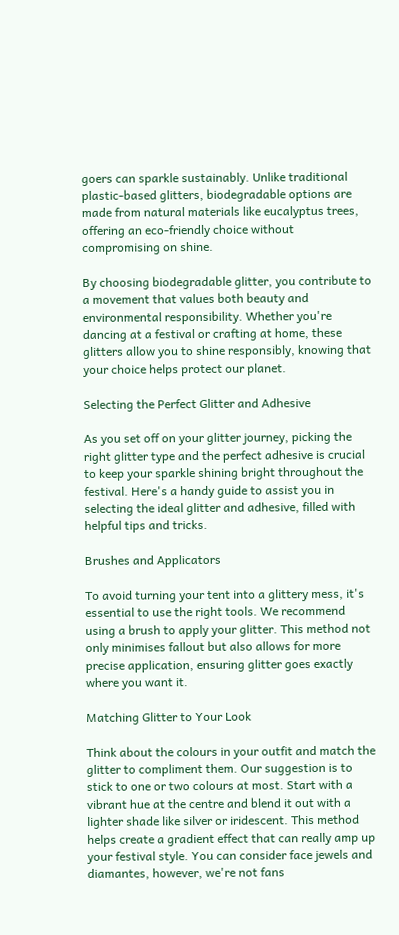goers can sparkle sustainably. Unlike traditional plastic-based glitters, biodegradable options are made from natural materials like eucalyptus trees, offering an eco-friendly choice without compromising on shine.

By choosing biodegradable glitter, you contribute to a movement that values both beauty and environmental responsibility. Whether you're dancing at a festival or crafting at home, these glitters allow you to shine responsibly, knowing that your choice helps protect our planet.

Selecting the Perfect Glitter and Adhesive

As you set off on your glitter journey, picking the right glitter type and the perfect adhesive is crucial to keep your sparkle shining bright throughout the festival. Here's a handy guide to assist you in selecting the ideal glitter and adhesive, filled with helpful tips and tricks.

Brushes and Applicators

To avoid turning your tent into a glittery mess, it's essential to use the right tools. We recommend using a brush to apply your glitter. This method not only minimises fallout but also allows for more precise application, ensuring glitter goes exactly where you want it.

Matching Glitter to Your Look

Think about the colours in your outfit and match the glitter to compliment them. Our suggestion is to stick to one or two colours at most. Start with a vibrant hue at the centre and blend it out with a lighter shade like silver or iridescent. This method helps create a gradient effect that can really amp up your festival style. You can consider face jewels and diamantes, however, we're not fans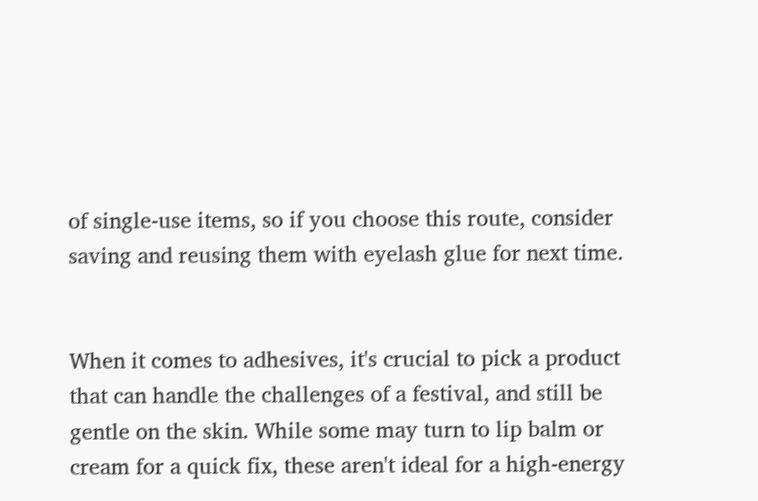of single-use items, so if you choose this route, consider saving and reusing them with eyelash glue for next time.


When it comes to adhesives, it's crucial to pick a product that can handle the challenges of a festival, and still be gentle on the skin. While some may turn to lip balm or cream for a quick fix, these aren't ideal for a high-energy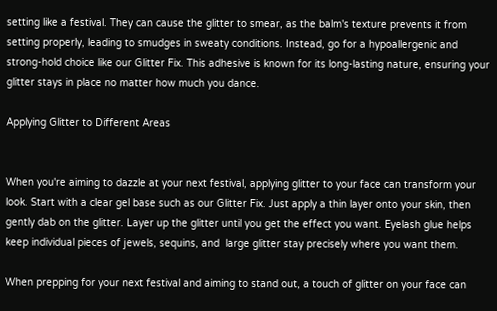setting like a festival. They can cause the glitter to smear, as the balm's texture prevents it from setting properly, leading to smudges in sweaty conditions. Instead, go for a hypoallergenic and strong-hold choice like our Glitter Fix. This adhesive is known for its long-lasting nature, ensuring your glitter stays in place no matter how much you dance.

Applying Glitter to Different Areas


When you're aiming to dazzle at your next festival, applying glitter to your face can transform your look. Start with a clear gel base such as our Glitter Fix. Just apply a thin layer onto your skin, then gently dab on the glitter. Layer up the glitter until you get the effect you want. Eyelash glue helps keep individual pieces of jewels, sequins, and  large glitter stay precisely where you want them.

When prepping for your next festival and aiming to stand out, a touch of glitter on your face can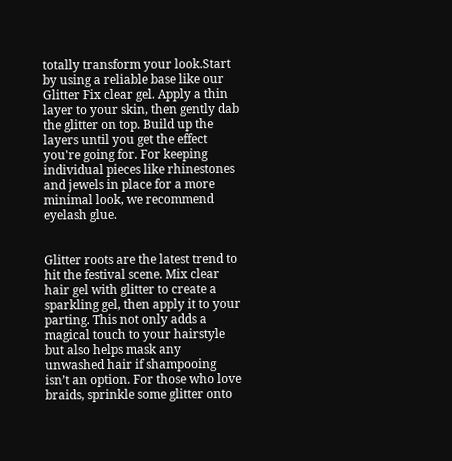totally transform your look.Start by using a reliable base like our Glitter Fix clear gel. Apply a thin layer to your skin, then gently dab the glitter on top. Build up the layers until you get the effect you're going for. For keeping individual pieces like rhinestones and jewels in place for a more minimal look, we recommend eyelash glue.


Glitter roots are the latest trend to hit the festival scene. Mix clear hair gel with glitter to create a sparkling gel, then apply it to your parting. This not only adds a magical touch to your hairstyle but also helps mask any unwashed hair if shampooing isn’t an option. For those who love braids, sprinkle some glitter onto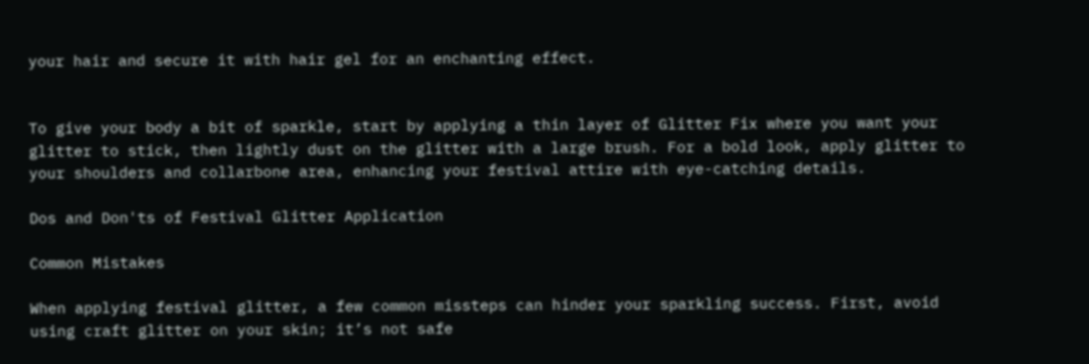your hair and secure it with hair gel for an enchanting effect.


To give your body a bit of sparkle, start by applying a thin layer of Glitter Fix where you want your glitter to stick, then lightly dust on the glitter with a large brush. For a bold look, apply glitter to your shoulders and collarbone area, enhancing your festival attire with eye-catching details.

Dos and Don'ts of Festival Glitter Application

Common Mistakes

When applying festival glitter, a few common missteps can hinder your sparkling success. First, avoid using craft glitter on your skin; it’s not safe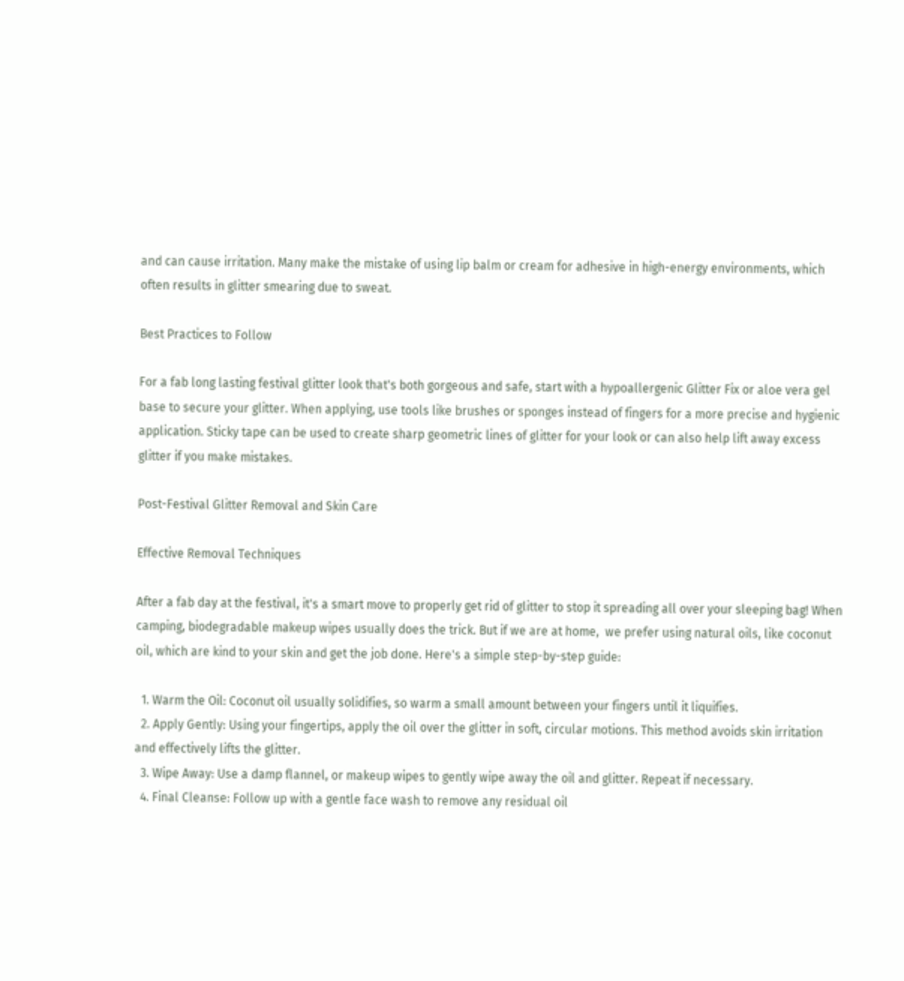and can cause irritation. Many make the mistake of using lip balm or cream for adhesive in high-energy environments, which often results in glitter smearing due to sweat.

Best Practices to Follow

For a fab long lasting festival glitter look that's both gorgeous and safe, start with a hypoallergenic Glitter Fix or aloe vera gel base to secure your glitter. When applying, use tools like brushes or sponges instead of fingers for a more precise and hygienic application. Sticky tape can be used to create sharp geometric lines of glitter for your look or can also help lift away excess glitter if you make mistakes.

Post-Festival Glitter Removal and Skin Care

Effective Removal Techniques

After a fab day at the festival, it's a smart move to properly get rid of glitter to stop it spreading all over your sleeping bag! When camping, biodegradable makeup wipes usually does the trick. But if we are at home,  we prefer using natural oils, like coconut oil, which are kind to your skin and get the job done. Here's a simple step-by-step guide:

  1. Warm the Oil: Coconut oil usually solidifies, so warm a small amount between your fingers until it liquifies.
  2. Apply Gently: Using your fingertips, apply the oil over the glitter in soft, circular motions. This method avoids skin irritation and effectively lifts the glitter.
  3. Wipe Away: Use a damp flannel, or makeup wipes to gently wipe away the oil and glitter. Repeat if necessary.
  4. Final Cleanse: Follow up with a gentle face wash to remove any residual oil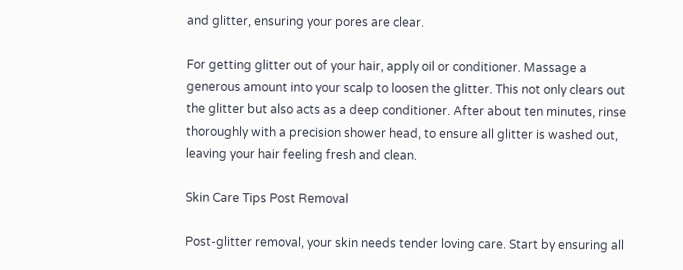and glitter, ensuring your pores are clear.

For getting glitter out of your hair, apply oil or conditioner. Massage a generous amount into your scalp to loosen the glitter. This not only clears out the glitter but also acts as a deep conditioner. After about ten minutes, rinse thoroughly with a precision shower head, to ensure all glitter is washed out, leaving your hair feeling fresh and clean.

Skin Care Tips Post Removal

Post-glitter removal, your skin needs tender loving care. Start by ensuring all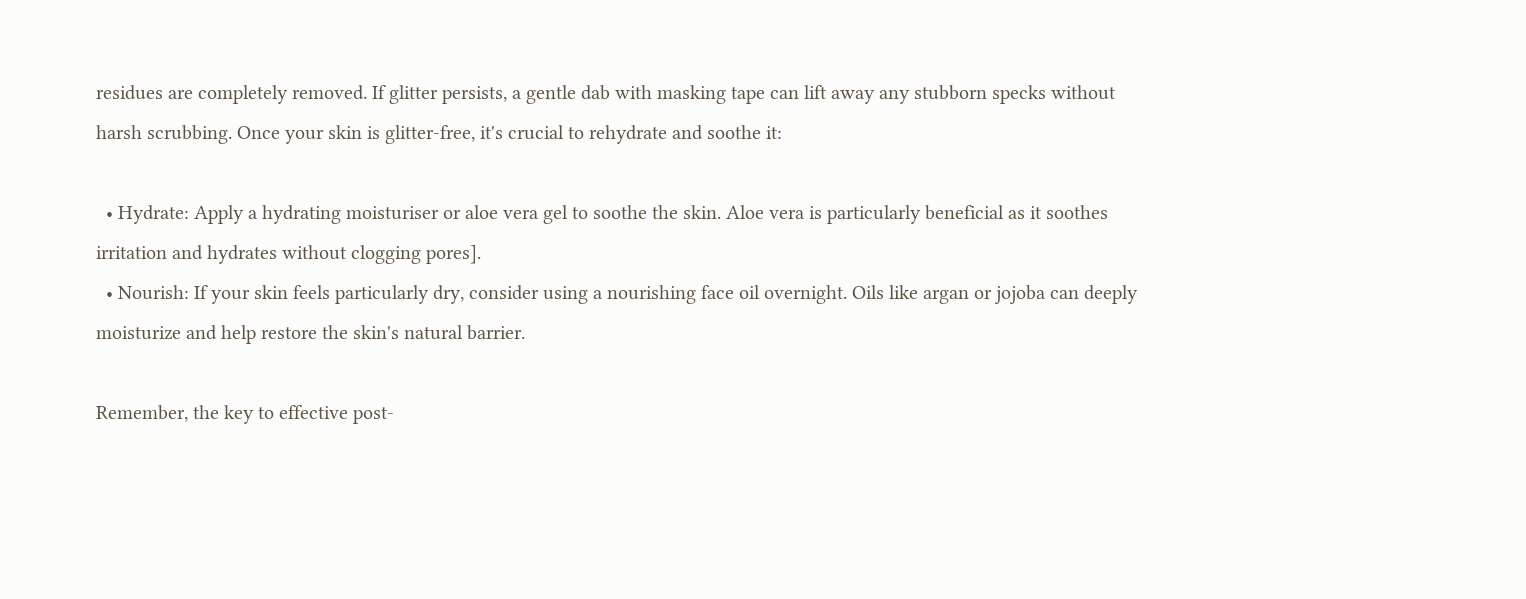residues are completely removed. If glitter persists, a gentle dab with masking tape can lift away any stubborn specks without harsh scrubbing. Once your skin is glitter-free, it's crucial to rehydrate and soothe it:

  • Hydrate: Apply a hydrating moisturiser or aloe vera gel to soothe the skin. Aloe vera is particularly beneficial as it soothes irritation and hydrates without clogging pores].
  • Nourish: If your skin feels particularly dry, consider using a nourishing face oil overnight. Oils like argan or jojoba can deeply moisturize and help restore the skin's natural barrier.

Remember, the key to effective post-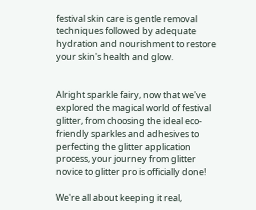festival skin care is gentle removal techniques followed by adequate hydration and nourishment to restore your skin's health and glow.


Alright sparkle fairy, now that we've explored the magical world of festival glitter, from choosing the ideal eco-friendly sparkles and adhesives to perfecting the glitter application process, your journey from glitter novice to glitter pro is officially done!

We're all about keeping it real,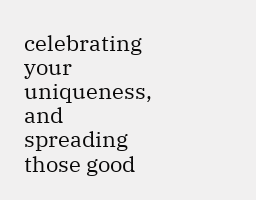celebrating your uniqueness, and spreading those good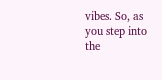vibes. So, as you step into the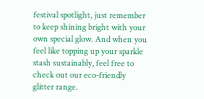festival spotlight, just remember to keep shining bright with your own special glow. And when you feel like topping up your sparkle stash sustainably, feel free to check out our eco-friendly glitter range.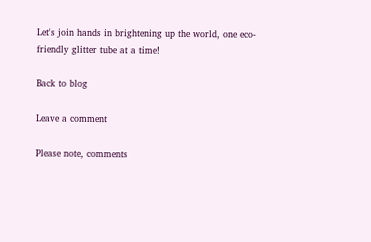Let's join hands in brightening up the world, one eco-friendly glitter tube at a time!

Back to blog

Leave a comment

Please note, comments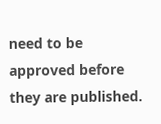need to be approved before they are published.